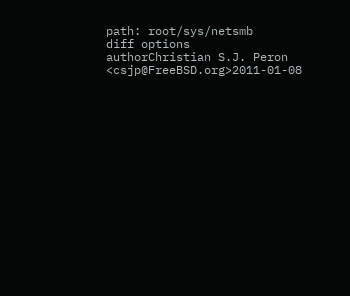path: root/sys/netsmb
diff options
authorChristian S.J. Peron <csjp@FreeBSD.org>2011-01-08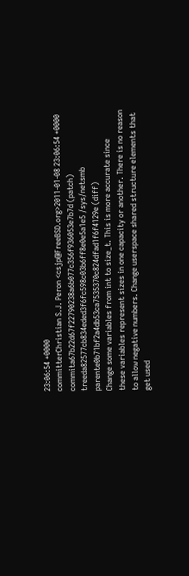23:06:54 +0000
committerChristian S.J. Peron <csjp@FreeBSD.org>2011-01-08 23:06:54 +0000
commita67b22d67f22790238a6b077c356f936053e7b7d (patch)
treeda82577cb834eded3f6fc598c03b6ff8e0e5a1e5 /sys/netsmb
parente0b71bf2a4db53ca7535370c824dfad1f6f4129e (diff)
Change some variables from int to size_t. This is more accurate since
these variables represent sizes in one capacity or another. There is no reason to allow negative numbers. Change userspace shared structure elements that get used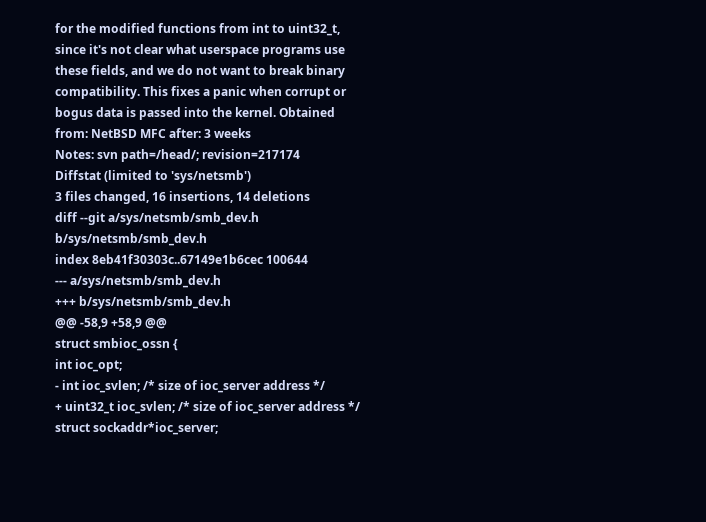for the modified functions from int to uint32_t, since it's not clear what userspace programs use these fields, and we do not want to break binary compatibility. This fixes a panic when corrupt or bogus data is passed into the kernel. Obtained from: NetBSD MFC after: 3 weeks
Notes: svn path=/head/; revision=217174
Diffstat (limited to 'sys/netsmb')
3 files changed, 16 insertions, 14 deletions
diff --git a/sys/netsmb/smb_dev.h b/sys/netsmb/smb_dev.h
index 8eb41f30303c..67149e1b6cec 100644
--- a/sys/netsmb/smb_dev.h
+++ b/sys/netsmb/smb_dev.h
@@ -58,9 +58,9 @@
struct smbioc_ossn {
int ioc_opt;
- int ioc_svlen; /* size of ioc_server address */
+ uint32_t ioc_svlen; /* size of ioc_server address */
struct sockaddr*ioc_server;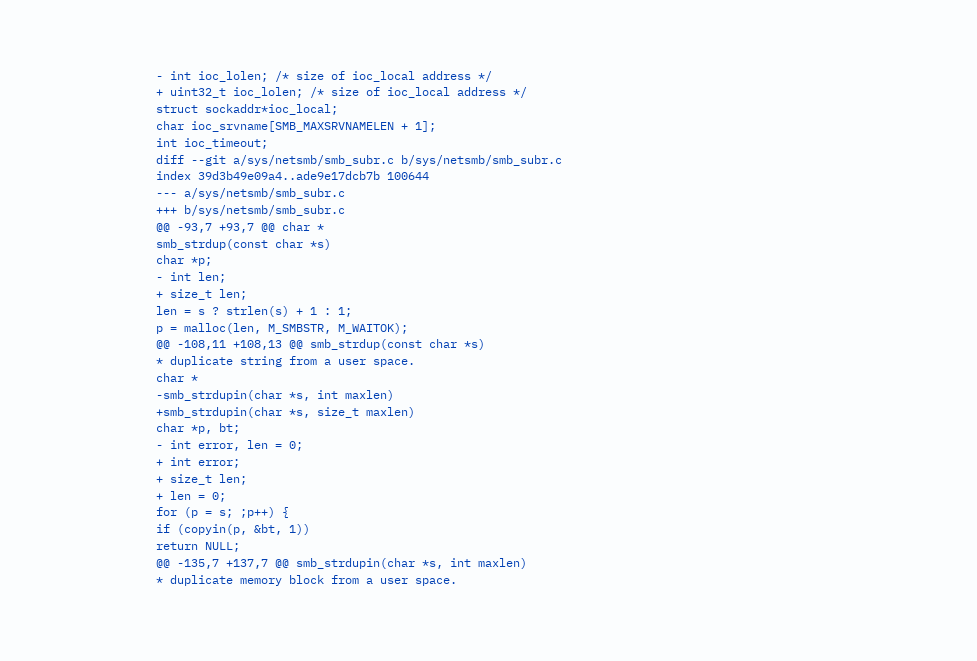- int ioc_lolen; /* size of ioc_local address */
+ uint32_t ioc_lolen; /* size of ioc_local address */
struct sockaddr*ioc_local;
char ioc_srvname[SMB_MAXSRVNAMELEN + 1];
int ioc_timeout;
diff --git a/sys/netsmb/smb_subr.c b/sys/netsmb/smb_subr.c
index 39d3b49e09a4..ade9e17dcb7b 100644
--- a/sys/netsmb/smb_subr.c
+++ b/sys/netsmb/smb_subr.c
@@ -93,7 +93,7 @@ char *
smb_strdup(const char *s)
char *p;
- int len;
+ size_t len;
len = s ? strlen(s) + 1 : 1;
p = malloc(len, M_SMBSTR, M_WAITOK);
@@ -108,11 +108,13 @@ smb_strdup(const char *s)
* duplicate string from a user space.
char *
-smb_strdupin(char *s, int maxlen)
+smb_strdupin(char *s, size_t maxlen)
char *p, bt;
- int error, len = 0;
+ int error;
+ size_t len;
+ len = 0;
for (p = s; ;p++) {
if (copyin(p, &bt, 1))
return NULL;
@@ -135,7 +137,7 @@ smb_strdupin(char *s, int maxlen)
* duplicate memory block from a user space.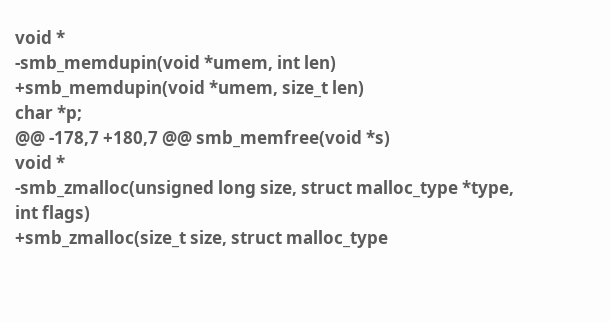void *
-smb_memdupin(void *umem, int len)
+smb_memdupin(void *umem, size_t len)
char *p;
@@ -178,7 +180,7 @@ smb_memfree(void *s)
void *
-smb_zmalloc(unsigned long size, struct malloc_type *type, int flags)
+smb_zmalloc(size_t size, struct malloc_type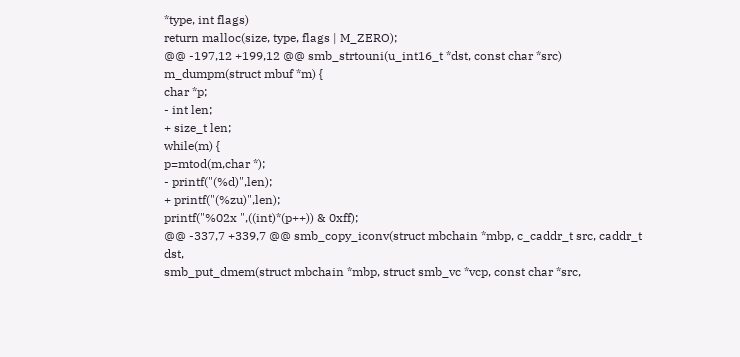*type, int flags)
return malloc(size, type, flags | M_ZERO);
@@ -197,12 +199,12 @@ smb_strtouni(u_int16_t *dst, const char *src)
m_dumpm(struct mbuf *m) {
char *p;
- int len;
+ size_t len;
while(m) {
p=mtod(m,char *);
- printf("(%d)",len);
+ printf("(%zu)",len);
printf("%02x ",((int)*(p++)) & 0xff);
@@ -337,7 +339,7 @@ smb_copy_iconv(struct mbchain *mbp, c_caddr_t src, caddr_t dst,
smb_put_dmem(struct mbchain *mbp, struct smb_vc *vcp, const char *src,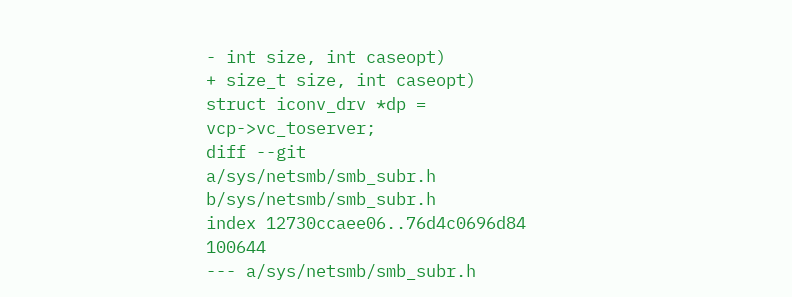- int size, int caseopt)
+ size_t size, int caseopt)
struct iconv_drv *dp = vcp->vc_toserver;
diff --git a/sys/netsmb/smb_subr.h b/sys/netsmb/smb_subr.h
index 12730ccaee06..76d4c0696d84 100644
--- a/sys/netsmb/smb_subr.h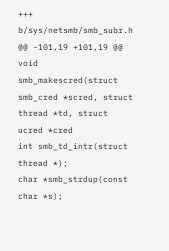+++ b/sys/netsmb/smb_subr.h
@@ -101,19 +101,19 @@ void smb_makescred(struct smb_cred *scred, struct thread *td, struct ucred *cred
int smb_td_intr(struct thread *);
char *smb_strdup(const char *s);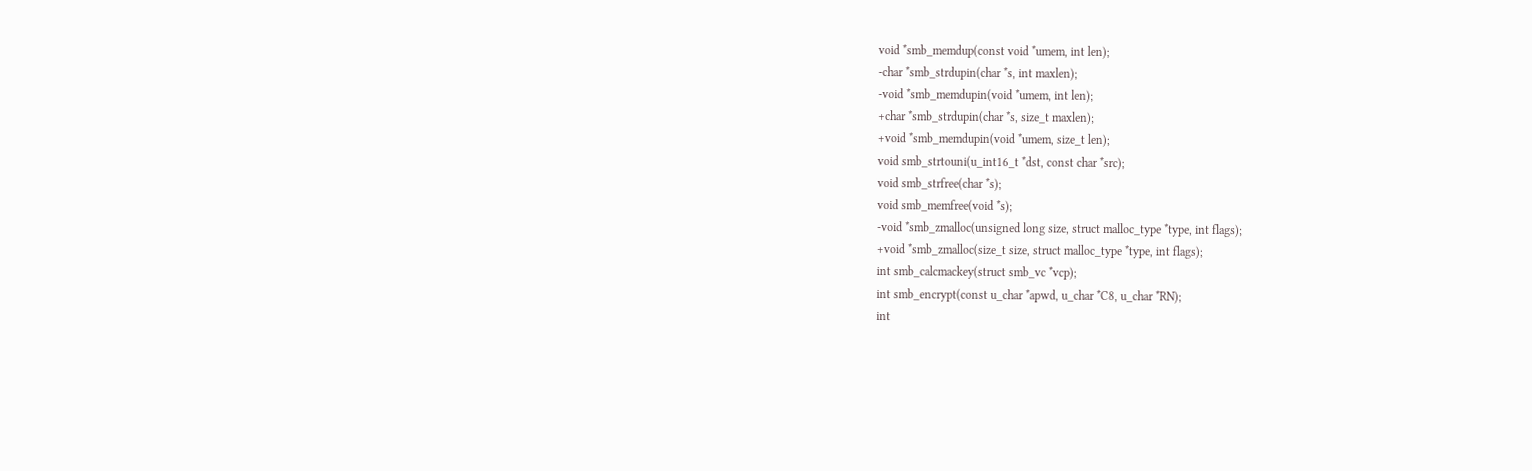void *smb_memdup(const void *umem, int len);
-char *smb_strdupin(char *s, int maxlen);
-void *smb_memdupin(void *umem, int len);
+char *smb_strdupin(char *s, size_t maxlen);
+void *smb_memdupin(void *umem, size_t len);
void smb_strtouni(u_int16_t *dst, const char *src);
void smb_strfree(char *s);
void smb_memfree(void *s);
-void *smb_zmalloc(unsigned long size, struct malloc_type *type, int flags);
+void *smb_zmalloc(size_t size, struct malloc_type *type, int flags);
int smb_calcmackey(struct smb_vc *vcp);
int smb_encrypt(const u_char *apwd, u_char *C8, u_char *RN);
int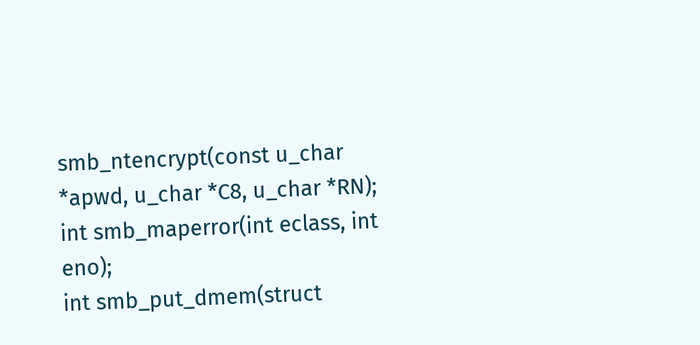smb_ntencrypt(const u_char *apwd, u_char *C8, u_char *RN);
int smb_maperror(int eclass, int eno);
int smb_put_dmem(struct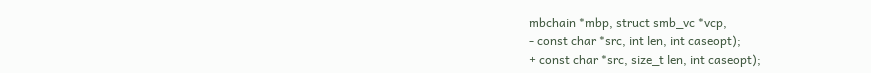mbchain *mbp, struct smb_vc *vcp,
- const char *src, int len, int caseopt);
+ const char *src, size_t len, int caseopt);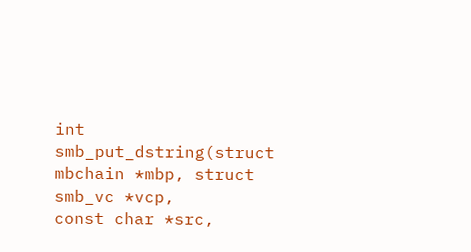int smb_put_dstring(struct mbchain *mbp, struct smb_vc *vcp,
const char *src,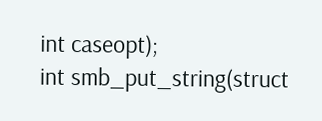int caseopt);
int smb_put_string(struct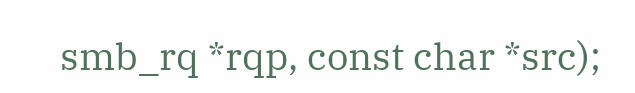smb_rq *rqp, const char *src);